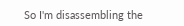So I'm disassembling the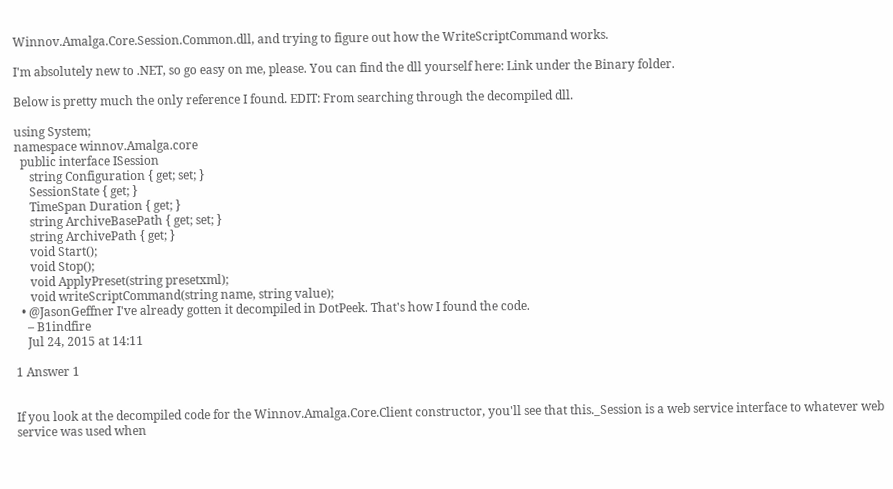Winnov.Amalga.Core.Session.Common.dll, and trying to figure out how the WriteScriptCommand works.

I'm absolutely new to .NET, so go easy on me, please. You can find the dll yourself here: Link under the Binary folder.

Below is pretty much the only reference I found. EDIT: From searching through the decompiled dll.

using System;
namespace winnov.Amalga.core
  public interface ISession
     string Configuration { get; set; }
     SessionState { get; }
     TimeSpan Duration { get; }
     string ArchiveBasePath { get; set; }
     string ArchivePath { get; }
     void Start();
     void Stop();
     void ApplyPreset(string presetxml);
     void writeScriptCommand(string name, string value);
  • @JasonGeffner I've already gotten it decompiled in DotPeek. That's how I found the code.
    – B1indfire
    Jul 24, 2015 at 14:11

1 Answer 1


If you look at the decompiled code for the Winnov.Amalga.Core.Client constructor, you'll see that this._Session is a web service interface to whatever web service was used when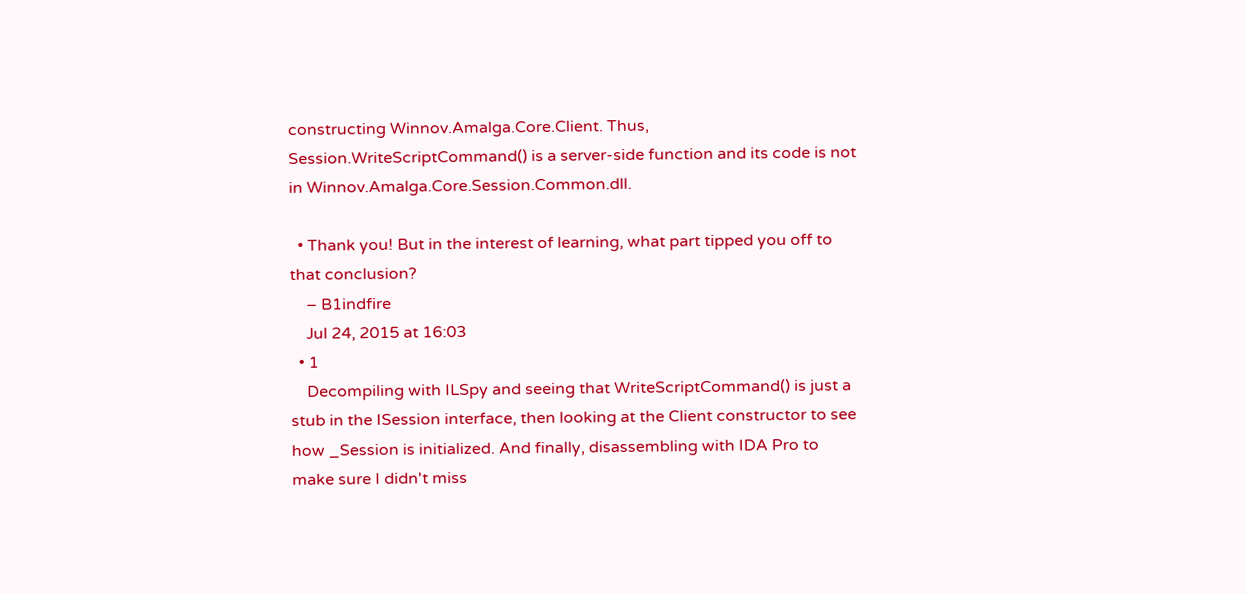constructing Winnov.Amalga.Core.Client. Thus, Session.WriteScriptCommand() is a server-side function and its code is not in Winnov.Amalga.Core.Session.Common.dll.

  • Thank you! But in the interest of learning, what part tipped you off to that conclusion?
    – B1indfire
    Jul 24, 2015 at 16:03
  • 1
    Decompiling with ILSpy and seeing that WriteScriptCommand() is just a stub in the ISession interface, then looking at the Client constructor to see how _Session is initialized. And finally, disassembling with IDA Pro to make sure I didn't miss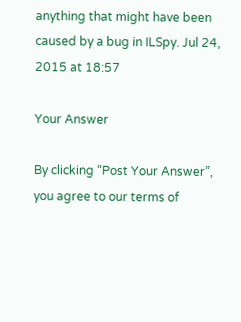anything that might have been caused by a bug in ILSpy. Jul 24, 2015 at 18:57

Your Answer

By clicking “Post Your Answer”, you agree to our terms of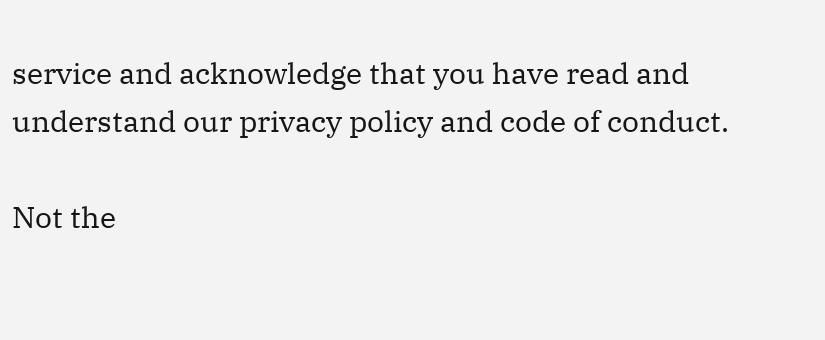service and acknowledge that you have read and understand our privacy policy and code of conduct.

Not the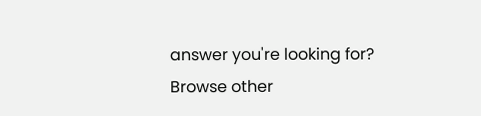answer you're looking for? Browse other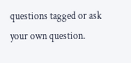questions tagged or ask your own question.